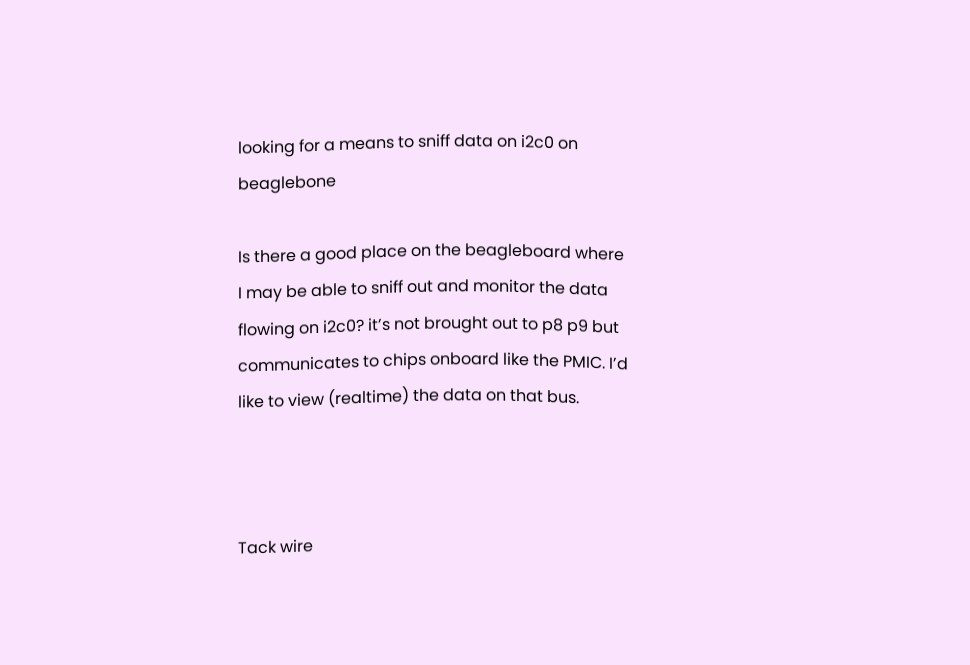looking for a means to sniff data on i2c0 on beaglebone

Is there a good place on the beagleboard where I may be able to sniff out and monitor the data flowing on i2c0? it’s not brought out to p8 p9 but communicates to chips onboard like the PMIC. I’d like to view (realtime) the data on that bus.



Tack wire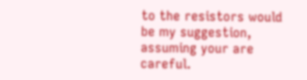to the resistors would be my suggestion, assuming your are careful.